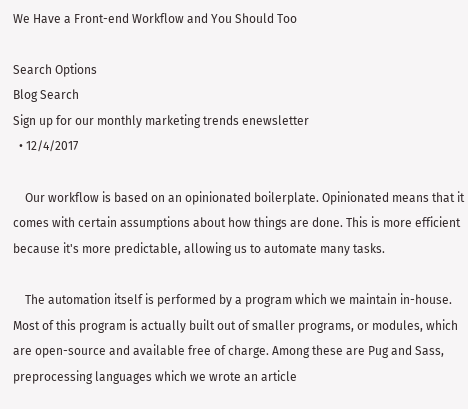We Have a Front-end Workflow and You Should Too

Search Options
Blog Search
Sign up for our monthly marketing trends enewsletter
  • 12/4/2017

    Our workflow is based on an opinionated boilerplate. Opinionated means that it comes with certain assumptions about how things are done. This is more efficient because it's more predictable, allowing us to automate many tasks.

    The automation itself is performed by a program which we maintain in-house. Most of this program is actually built out of smaller programs, or modules, which are open-source and available free of charge. Among these are Pug and Sass, preprocessing languages which we wrote an article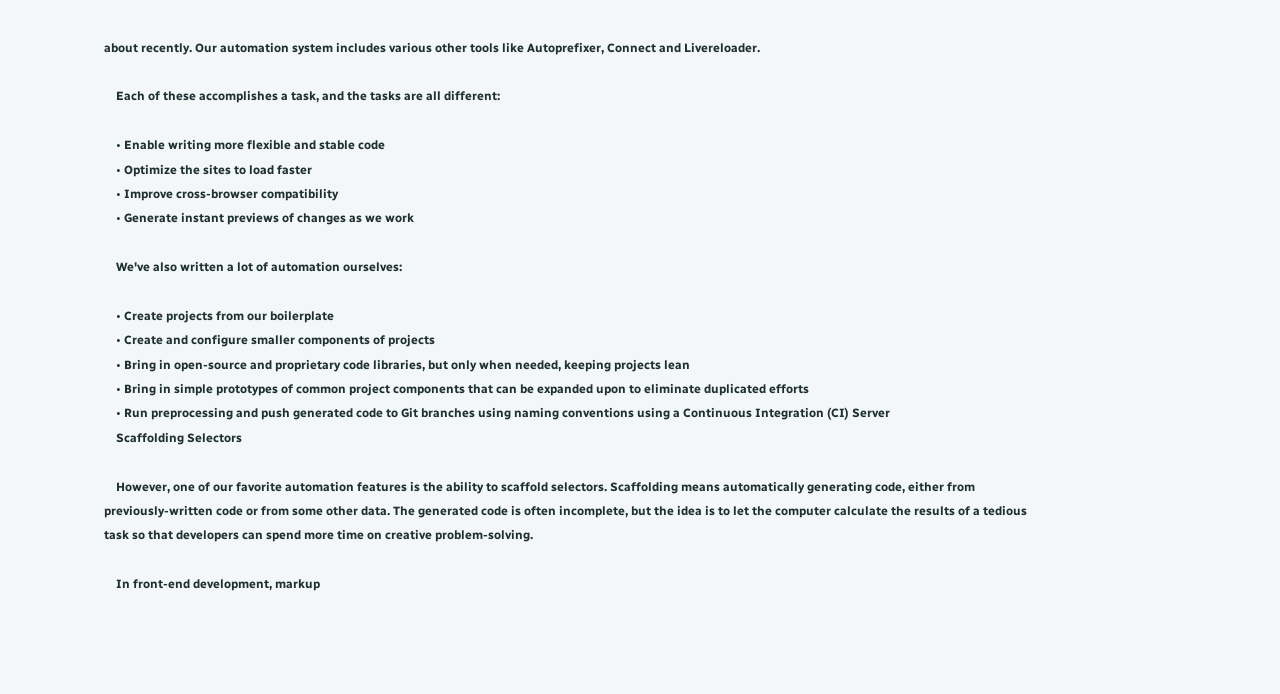about recently. Our automation system includes various other tools like Autoprefixer, Connect and Livereloader.

    Each of these accomplishes a task, and the tasks are all different:

    • Enable writing more flexible and stable code
    • Optimize the sites to load faster
    • Improve cross-browser compatibility
    • Generate instant previews of changes as we work

    We've also written a lot of automation ourselves:

    • Create projects from our boilerplate
    • Create and configure smaller components of projects
    • Bring in open-source and proprietary code libraries, but only when needed, keeping projects lean
    • Bring in simple prototypes of common project components that can be expanded upon to eliminate duplicated efforts
    • Run preprocessing and push generated code to Git branches using naming conventions using a Continuous Integration (CI) Server
    Scaffolding Selectors

    However, one of our favorite automation features is the ability to scaffold selectors. Scaffolding means automatically generating code, either from previously-written code or from some other data. The generated code is often incomplete, but the idea is to let the computer calculate the results of a tedious task so that developers can spend more time on creative problem-solving.

    In front-end development, markup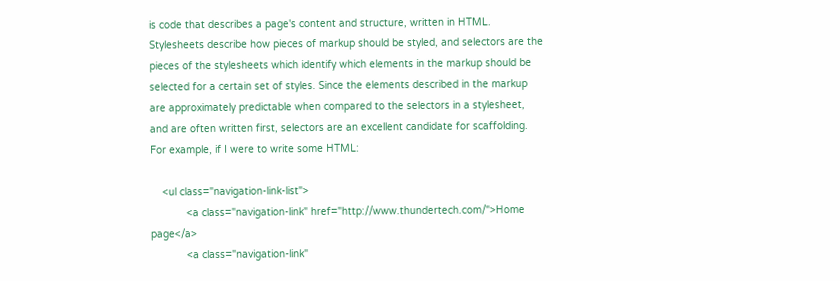is code that describes a page's content and structure, written in HTML. Stylesheets describe how pieces of markup should be styled, and selectors are the pieces of the stylesheets which identify which elements in the markup should be selected for a certain set of styles. Since the elements described in the markup are approximately predictable when compared to the selectors in a stylesheet, and are often written first, selectors are an excellent candidate for scaffolding. For example, if I were to write some HTML:

    <ul class="navigation-link-list">
            <a class="navigation-link" href="http://www.thundertech.com/">Home page</a>
            <a class="navigation-link"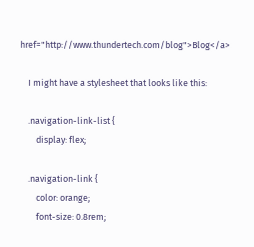href="http://www.thundertech.com/blog">Blog</a>

    I might have a stylesheet that looks like this:

    .navigation-link-list {
        display: flex;

    .navigation-link {
        color: orange;
        font-size: 0.8rem;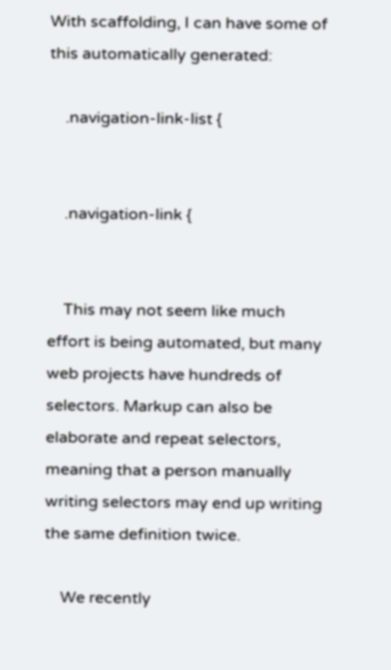With scaffolding, I can have some of this automatically generated:

    .navigation-link-list {


    .navigation-link {


    This may not seem like much effort is being automated, but many web projects have hundreds of selectors. Markup can also be elaborate and repeat selectors, meaning that a person manually writing selectors may end up writing the same definition twice.

    We recently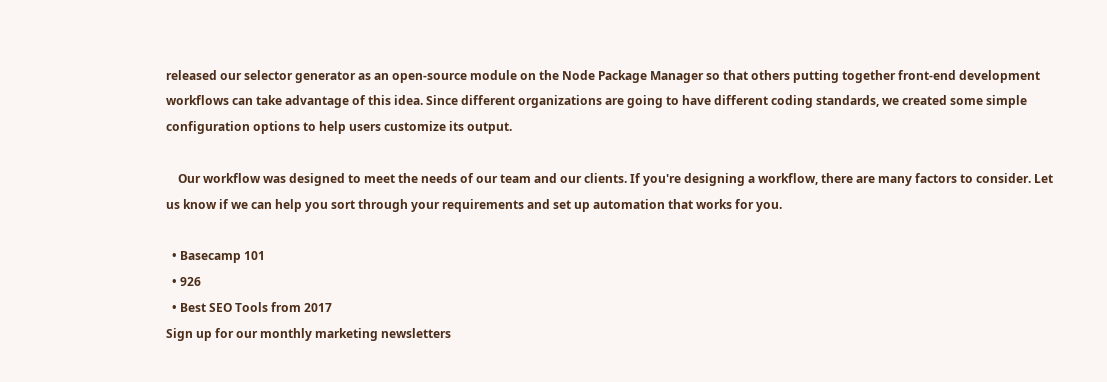released our selector generator as an open-source module on the Node Package Manager so that others putting together front-end development workflows can take advantage of this idea. Since different organizations are going to have different coding standards, we created some simple configuration options to help users customize its output.

    Our workflow was designed to meet the needs of our team and our clients. If you're designing a workflow, there are many factors to consider. Let us know if we can help you sort through your requirements and set up automation that works for you.

  • Basecamp 101
  • 926
  • Best SEO Tools from 2017
Sign up for our monthly marketing newsletters